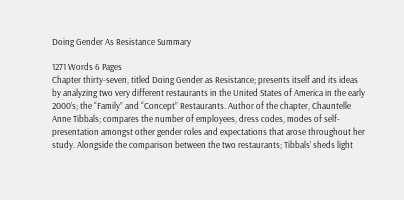Doing Gender As Resistance Summary

1271 Words 6 Pages
Chapter thirty-seven, titled Doing Gender as Resistance; presents itself and its ideas by analyzing two very different restaurants in the United States of America in the early 2000’s; the “Family” and “Concept” Restaurants. Author of the chapter, Chauntelle Anne Tibbals; compares the number of employees, dress codes, modes of self-presentation amongst other gender roles and expectations that arose throughout her study. Alongside the comparison between the two restaurants; Tibbals’ sheds light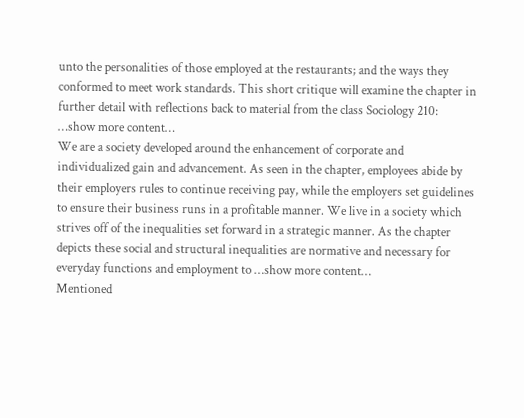unto the personalities of those employed at the restaurants; and the ways they conformed to meet work standards. This short critique will examine the chapter in further detail with reflections back to material from the class Sociology 210:
…show more content…
We are a society developed around the enhancement of corporate and individualized gain and advancement. As seen in the chapter, employees abide by their employers rules to continue receiving pay, while the employers set guidelines to ensure their business runs in a profitable manner. We live in a society which strives off of the inequalities set forward in a strategic manner. As the chapter depicts these social and structural inequalities are normative and necessary for everyday functions and employment to …show more content…
Mentioned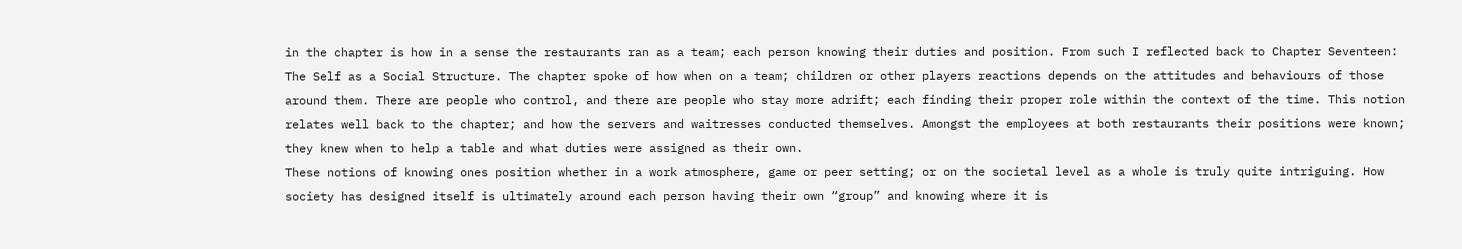in the chapter is how in a sense the restaurants ran as a team; each person knowing their duties and position. From such I reflected back to Chapter Seventeen: The Self as a Social Structure. The chapter spoke of how when on a team; children or other players reactions depends on the attitudes and behaviours of those around them. There are people who control, and there are people who stay more adrift; each finding their proper role within the context of the time. This notion relates well back to the chapter; and how the servers and waitresses conducted themselves. Amongst the employees at both restaurants their positions were known; they knew when to help a table and what duties were assigned as their own.
These notions of knowing ones position whether in a work atmosphere, game or peer setting; or on the societal level as a whole is truly quite intriguing. How society has designed itself is ultimately around each person having their own “group” and knowing where it is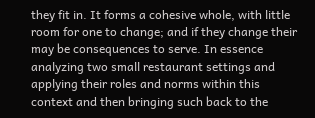they fit in. It forms a cohesive whole, with little room for one to change; and if they change their may be consequences to serve. In essence analyzing two small restaurant settings and applying their roles and norms within this context and then bringing such back to the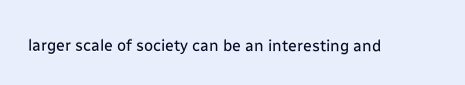larger scale of society can be an interesting and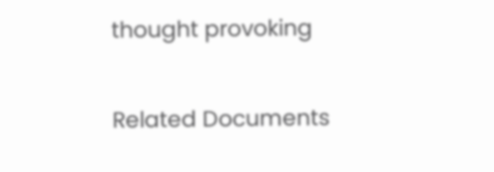thought provoking

Related Documents